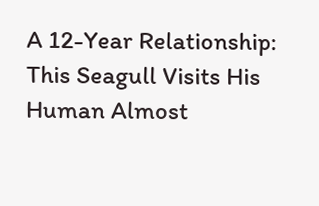A 12-Year Relationship: This Seagull Visits His Human Almost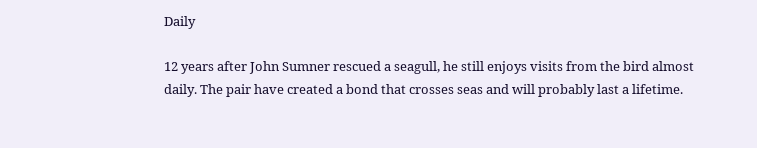Daily

12 years after John Sumner rescued a seagull, he still enjoys visits from the bird almost daily. The pair have created a bond that crosses seas and will probably last a lifetime.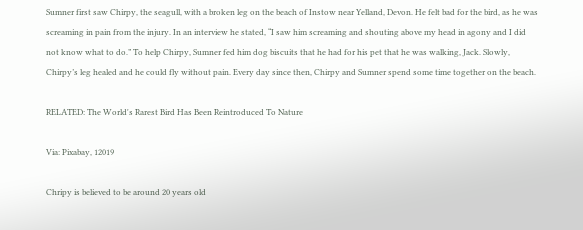Sumner first saw Chirpy, the seagull, with a broken leg on the beach of Instow near Yelland, Devon. He felt bad for the bird, as he was screaming in pain from the injury. In an interview he stated, “I saw him screaming and shouting above my head in agony and I did not know what to do.” To help Chirpy, Sumner fed him dog biscuits that he had for his pet that he was walking, Jack. Slowly, Chirpy’s leg healed and he could fly without pain. Every day since then, Chirpy and Sumner spend some time together on the beach.

RELATED: The World's Rarest Bird Has Been Reintroduced To Nature

Via: Pixabay, 12019

Chripy is believed to be around 20 years old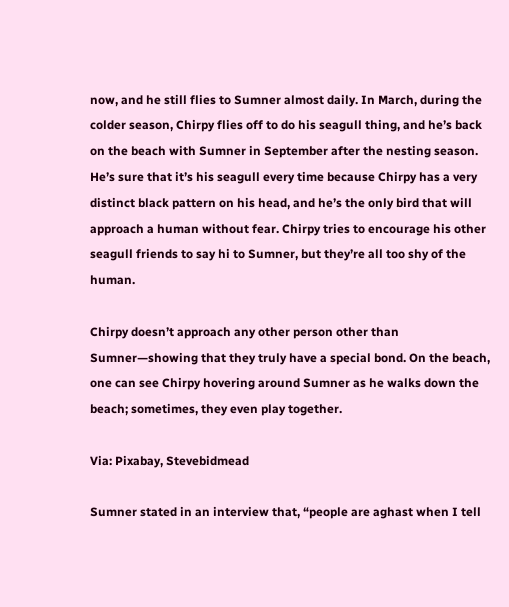now, and he still flies to Sumner almost daily. In March, during the colder season, Chirpy flies off to do his seagull thing, and he’s back on the beach with Sumner in September after the nesting season. He’s sure that it’s his seagull every time because Chirpy has a very distinct black pattern on his head, and he’s the only bird that will approach a human without fear. Chirpy tries to encourage his other seagull friends to say hi to Sumner, but they’re all too shy of the human.

Chirpy doesn’t approach any other person other than Sumner—showing that they truly have a special bond. On the beach, one can see Chirpy hovering around Sumner as he walks down the beach; sometimes, they even play together.

Via: Pixabay, Stevebidmead

Sumner stated in an interview that, “people are aghast when I tell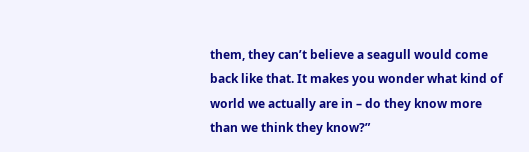them, they can’t believe a seagull would come back like that. It makes you wonder what kind of world we actually are in – do they know more than we think they know?”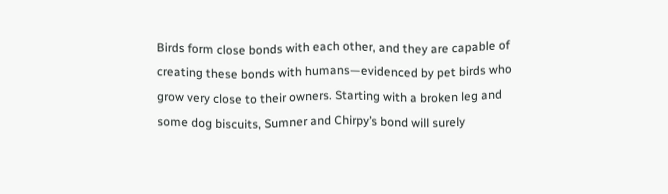Birds form close bonds with each other, and they are capable of creating these bonds with humans—evidenced by pet birds who grow very close to their owners. Starting with a broken leg and some dog biscuits, Sumner and Chirpy’s bond will surely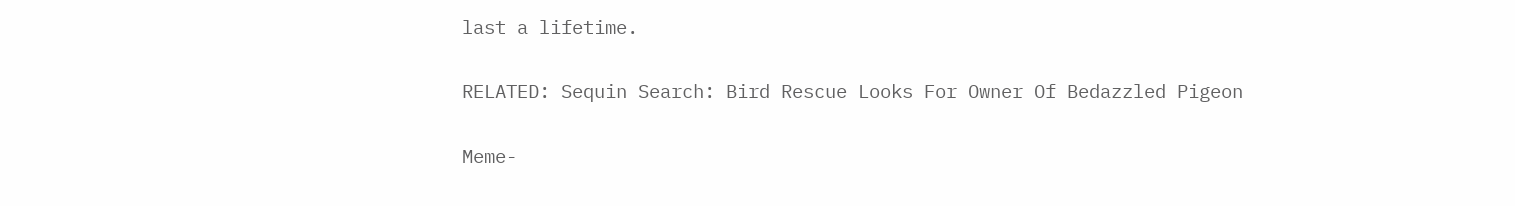last a lifetime.

RELATED: Sequin Search: Bird Rescue Looks For Owner Of Bedazzled Pigeon

Meme-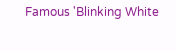Famous 'Blinking White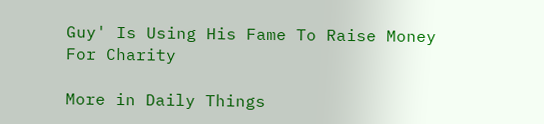Guy' Is Using His Fame To Raise Money For Charity

More in Daily Things